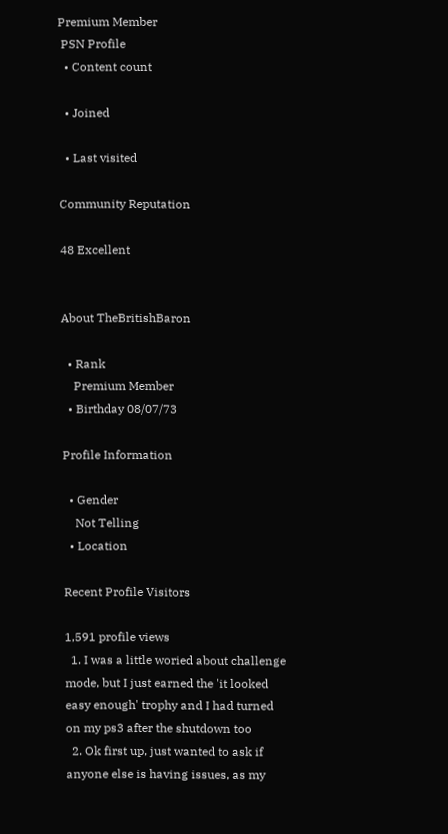Premium Member
 PSN Profile
  • Content count

  • Joined

  • Last visited

Community Reputation

48 Excellent


About TheBritishBaron

  • Rank
    Premium Member
  • Birthday 08/07/73

Profile Information

  • Gender
    Not Telling
  • Location

Recent Profile Visitors

1,591 profile views
  1. I was a little woried about challenge mode, but I just earned the 'it looked easy enough' trophy and I had turned on my ps3 after the shutdown too
  2. Ok first up, just wanted to ask if anyone else is having issues, as my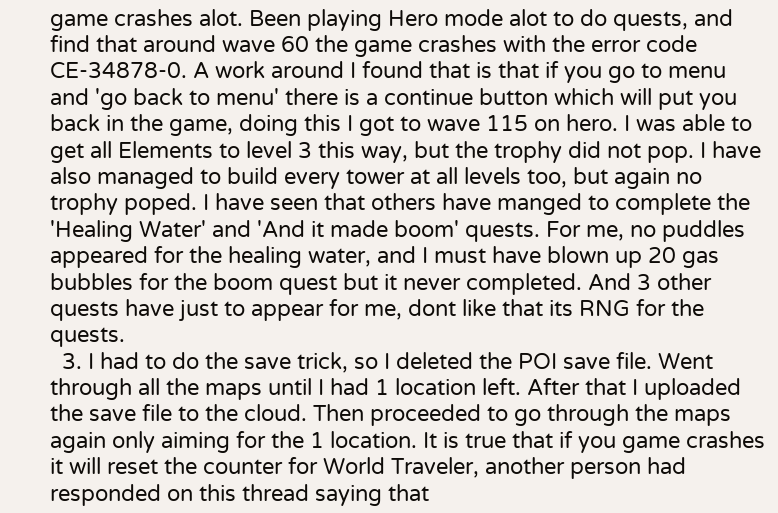game crashes alot. Been playing Hero mode alot to do quests, and find that around wave 60 the game crashes with the error code CE-34878-0. A work around I found that is that if you go to menu and 'go back to menu' there is a continue button which will put you back in the game, doing this I got to wave 115 on hero. I was able to get all Elements to level 3 this way, but the trophy did not pop. I have also managed to build every tower at all levels too, but again no trophy poped. I have seen that others have manged to complete the 'Healing Water' and 'And it made boom' quests. For me, no puddles appeared for the healing water, and I must have blown up 20 gas bubbles for the boom quest but it never completed. And 3 other quests have just to appear for me, dont like that its RNG for the quests.
  3. I had to do the save trick, so I deleted the POI save file. Went through all the maps until I had 1 location left. After that I uploaded the save file to the cloud. Then proceeded to go through the maps again only aiming for the 1 location. It is true that if you game crashes it will reset the counter for World Traveler, another person had responded on this thread saying that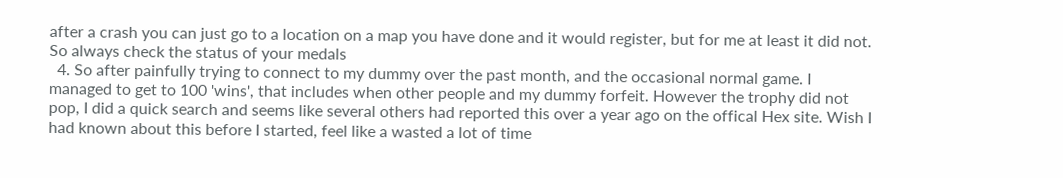after a crash you can just go to a location on a map you have done and it would register, but for me at least it did not. So always check the status of your medals
  4. So after painfully trying to connect to my dummy over the past month, and the occasional normal game. I managed to get to 100 'wins', that includes when other people and my dummy forfeit. However the trophy did not pop, I did a quick search and seems like several others had reported this over a year ago on the offical Hex site. Wish I had known about this before I started, feel like a wasted a lot of time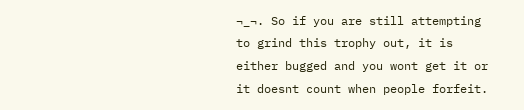¬_¬. So if you are still attempting to grind this trophy out, it is either bugged and you wont get it or it doesnt count when people forfeit.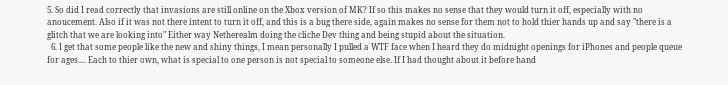5. So did I read correctly that invasions are still online on the Xbox version of MK? If so this makes no sense that they would turn it off, especially with no anoucement. Also if it was not there intent to turn it off, and this is a bug there side, again makes no sense for them not to hold thier hands up and say "there is a glitch that we are looking into" Either way Netherealm doing the cliche Dev thing and being stupid about the situation.
  6. I get that some people like the new and shiny things, I mean personally I pulled a WTF face when I heard they do midnight openings for iPhones and people queue for ages.... Each to thier own, what is special to one person is not special to someone else. If I had thought about it before hand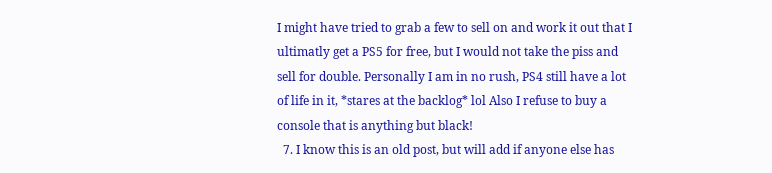I might have tried to grab a few to sell on and work it out that I ultimatly get a PS5 for free, but I would not take the piss and sell for double. Personally I am in no rush, PS4 still have a lot of life in it, *stares at the backlog* lol Also I refuse to buy a console that is anything but black!
  7. I know this is an old post, but will add if anyone else has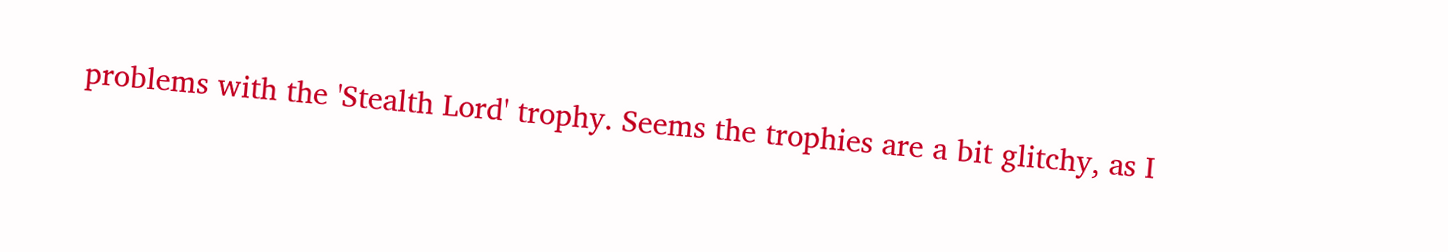problems with the 'Stealth Lord' trophy. Seems the trophies are a bit glitchy, as I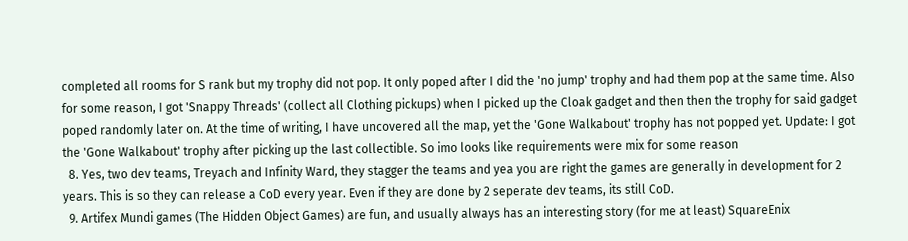completed all rooms for S rank but my trophy did not pop. It only poped after I did the 'no jump' trophy and had them pop at the same time. Also for some reason, I got 'Snappy Threads' (collect all Clothing pickups) when I picked up the Cloak gadget and then then the trophy for said gadget poped randomly later on. At the time of writing, I have uncovered all the map, yet the 'Gone Walkabout' trophy has not popped yet. Update: I got the 'Gone Walkabout' trophy after picking up the last collectible. So imo looks like requirements were mix for some reason
  8. Yes, two dev teams, Treyach and Infinity Ward, they stagger the teams and yea you are right the games are generally in development for 2 years. This is so they can release a CoD every year. Even if they are done by 2 seperate dev teams, its still CoD.
  9. Artifex Mundi games (The Hidden Object Games) are fun, and usually always has an interesting story (for me at least) SquareEnix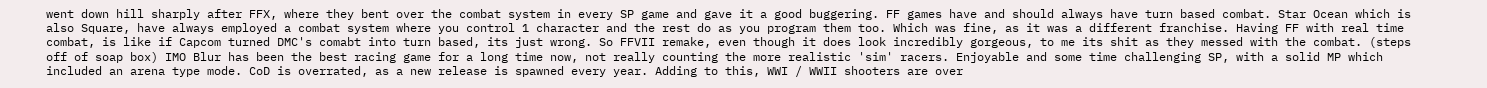went down hill sharply after FFX, where they bent over the combat system in every SP game and gave it a good buggering. FF games have and should always have turn based combat. Star Ocean which is also Square, have always employed a combat system where you control 1 character and the rest do as you program them too. Which was fine, as it was a different franchise. Having FF with real time combat, is like if Capcom turned DMC's comabt into turn based, its just wrong. So FFVII remake, even though it does look incredibly gorgeous, to me its shit as they messed with the combat. (steps off of soap box) IMO Blur has been the best racing game for a long time now, not really counting the more realistic 'sim' racers. Enjoyable and some time challenging SP, with a solid MP which included an arena type mode. CoD is overrated, as a new release is spawned every year. Adding to this, WWI / WWII shooters are over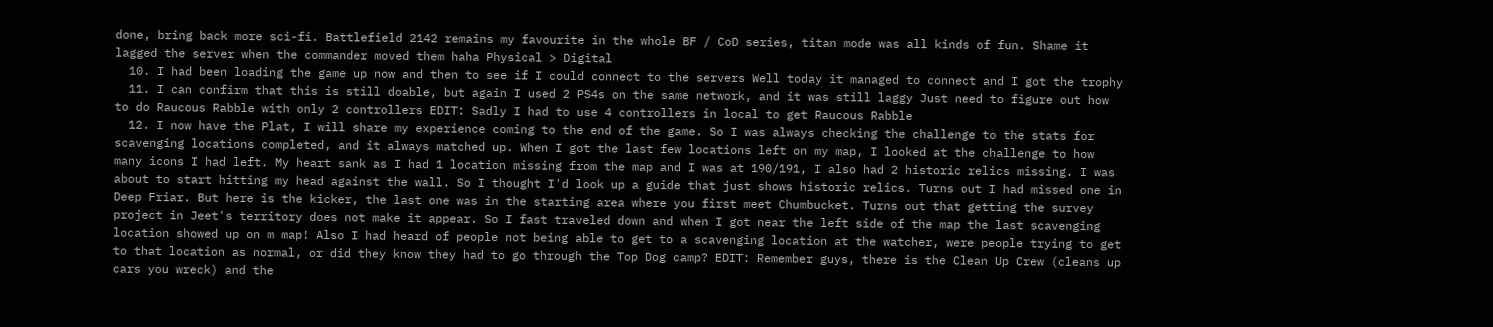done, bring back more sci-fi. Battlefield 2142 remains my favourite in the whole BF / CoD series, titan mode was all kinds of fun. Shame it lagged the server when the commander moved them haha Physical > Digital
  10. I had been loading the game up now and then to see if I could connect to the servers Well today it managed to connect and I got the trophy
  11. I can confirm that this is still doable, but again I used 2 PS4s on the same network, and it was still laggy Just need to figure out how to do Raucous Rabble with only 2 controllers EDIT: Sadly I had to use 4 controllers in local to get Raucous Rabble
  12. I now have the Plat, I will share my experience coming to the end of the game. So I was always checking the challenge to the stats for scavenging locations completed, and it always matched up. When I got the last few locations left on my map, I looked at the challenge to how many icons I had left. My heart sank as I had 1 location missing from the map and I was at 190/191, I also had 2 historic relics missing. I was about to start hitting my head against the wall. So I thought I'd look up a guide that just shows historic relics. Turns out I had missed one in Deep Friar. But here is the kicker, the last one was in the starting area where you first meet Chumbucket. Turns out that getting the survey project in Jeet's territory does not make it appear. So I fast traveled down and when I got near the left side of the map the last scavenging location showed up on m map! Also I had heard of people not being able to get to a scavenging location at the watcher, were people trying to get to that location as normal, or did they know they had to go through the Top Dog camp? EDIT: Remember guys, there is the Clean Up Crew (cleans up cars you wreck) and the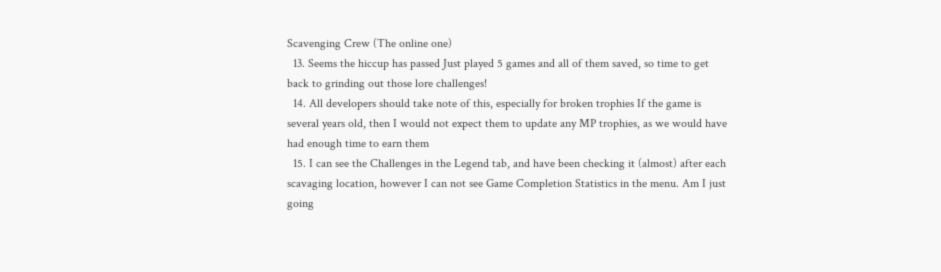Scavenging Crew (The online one)
  13. Seems the hiccup has passed Just played 5 games and all of them saved, so time to get back to grinding out those lore challenges!
  14. All developers should take note of this, especially for broken trophies If the game is several years old, then I would not expect them to update any MP trophies, as we would have had enough time to earn them
  15. I can see the Challenges in the Legend tab, and have been checking it (almost) after each scavaging location, however I can not see Game Completion Statistics in the menu. Am I just going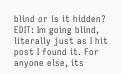blind or is it hidden? EDIT: Im going blind, literally just as I hit post I found it. For anyone else, its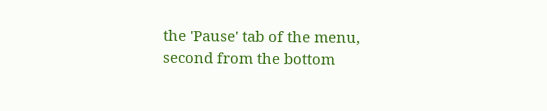the 'Pause' tab of the menu, second from the bottom